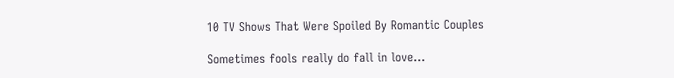10 TV Shows That Were Spoiled By Romantic Couples

Sometimes fools really do fall in love...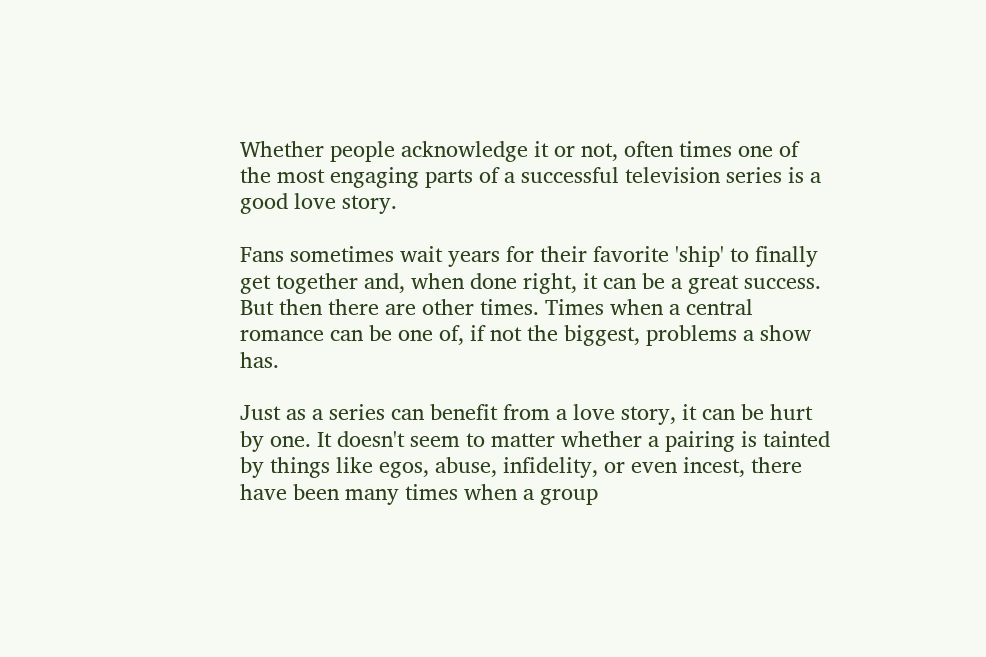Whether people acknowledge it or not, often times one of the most engaging parts of a successful television series is a good love story.

Fans sometimes wait years for their favorite 'ship' to finally get together and, when done right, it can be a great success. But then there are other times. Times when a central romance can be one of, if not the biggest, problems a show has.

Just as a series can benefit from a love story, it can be hurt by one. It doesn't seem to matter whether a pairing is tainted by things like egos, abuse, infidelity, or even incest, there have been many times when a group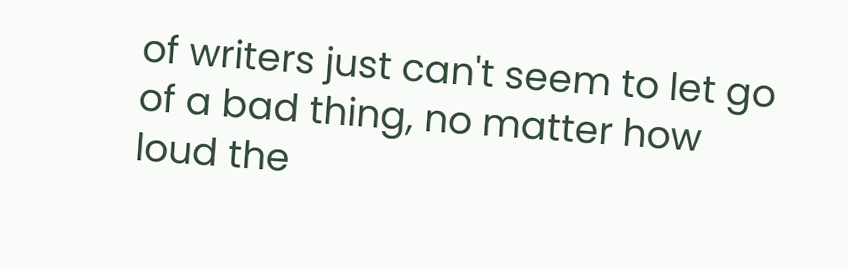of writers just can't seem to let go of a bad thing, no matter how loud the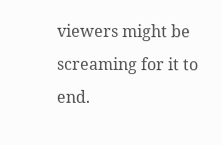viewers might be screaming for it to end.